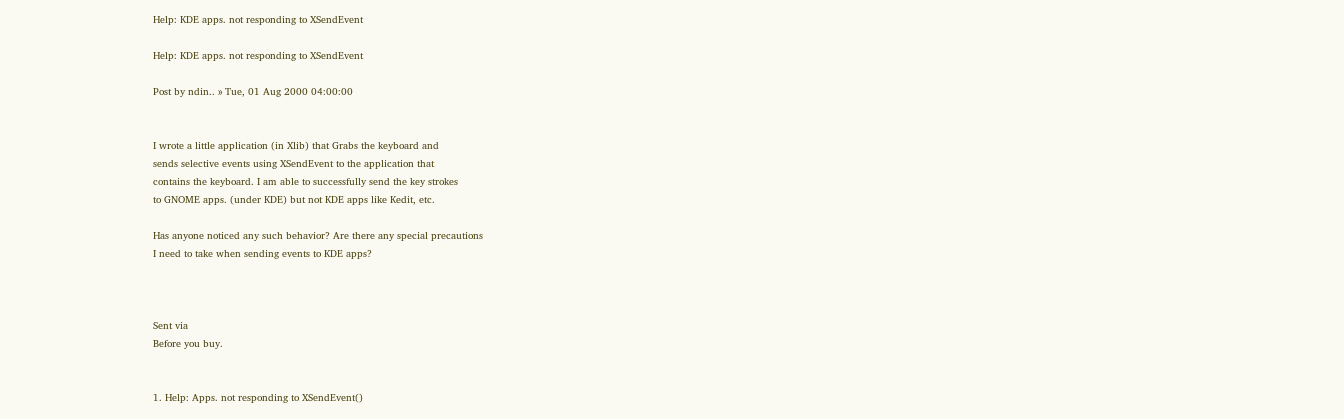Help: KDE apps. not responding to XSendEvent

Help: KDE apps. not responding to XSendEvent

Post by ndin.. » Tue, 01 Aug 2000 04:00:00


I wrote a little application (in Xlib) that Grabs the keyboard and
sends selective events using XSendEvent to the application that
contains the keyboard. I am able to successfully send the key strokes
to GNOME apps. (under KDE) but not KDE apps like Kedit, etc.

Has anyone noticed any such behavior? Are there any special precautions
I need to take when sending events to KDE apps?



Sent via
Before you buy.


1. Help: Apps. not responding to XSendEvent()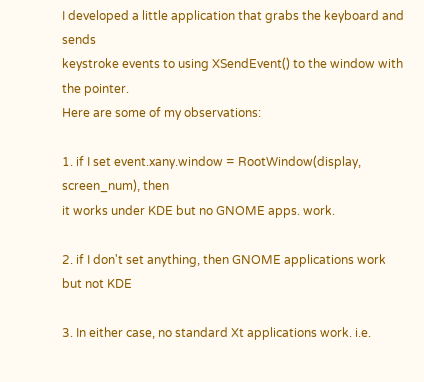I developed a little application that grabs the keyboard and sends
keystroke events to using XSendEvent() to the window with the pointer.
Here are some of my observations:

1. if I set event.xany.window = RootWindow(display, screen_num), then
it works under KDE but no GNOME apps. work.

2. if I don't set anything, then GNOME applications work but not KDE

3. In either case, no standard Xt applications work. i.e.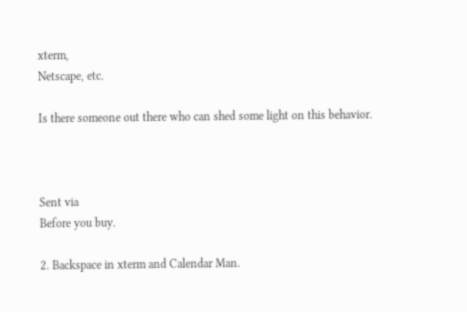xterm,
Netscape, etc.

Is there someone out there who can shed some light on this behavior.



Sent via
Before you buy.

2. Backspace in xterm and Calendar Man.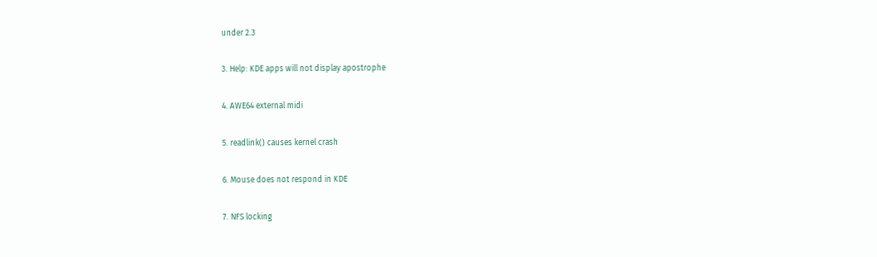under 2.3

3. Help: KDE apps will not display apostrophe

4. AWE64 external midi

5. readlink() causes kernel crash

6. Mouse does not respond in KDE

7. NFS locking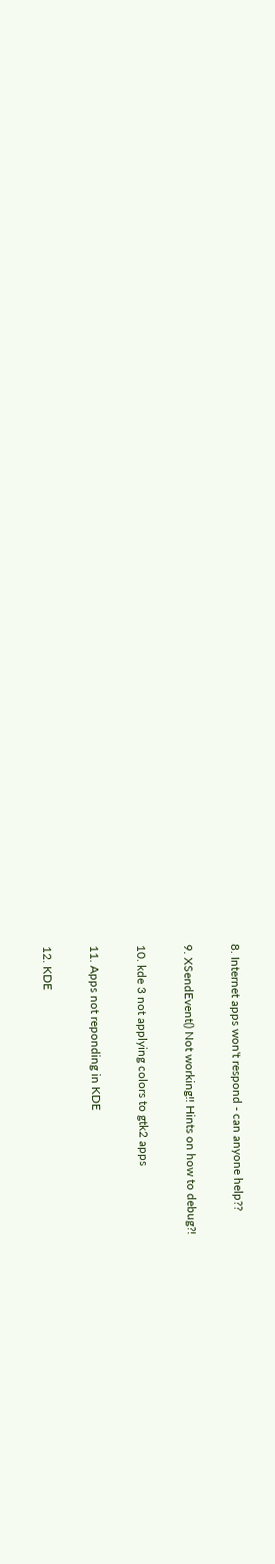8. Internet apps won't respond - can anyone help??

9. XSendEvent() Not working!! Hints on how to debug?!

10. kde 3 not applying colors to gtk2 apps

11. Apps not reponding in KDE

12. KDE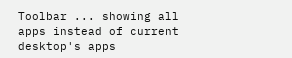Toolbar ... showing all apps instead of current desktop's apps